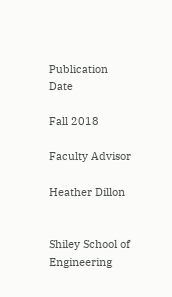Publication Date

Fall 2018

Faculty Advisor

Heather Dillon


Shiley School of Engineering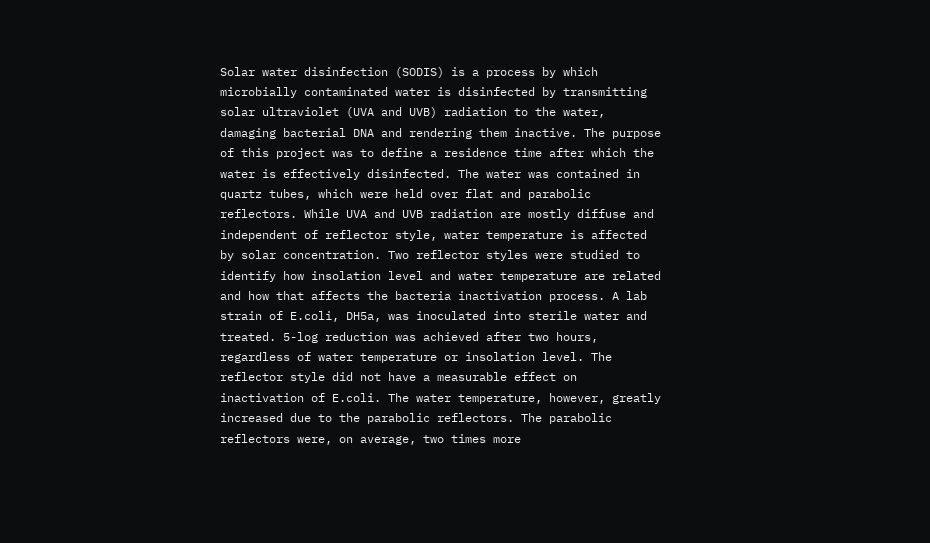Solar water disinfection (SODIS) is a process by which microbially contaminated water is disinfected by transmitting solar ultraviolet (UVA and UVB) radiation to the water, damaging bacterial DNA and rendering them inactive. The purpose of this project was to define a residence time after which the water is effectively disinfected. The water was contained in quartz tubes, which were held over flat and parabolic reflectors. While UVA and UVB radiation are mostly diffuse and independent of reflector style, water temperature is affected by solar concentration. Two reflector styles were studied to identify how insolation level and water temperature are related and how that affects the bacteria inactivation process. A lab strain of E.coli, DH5a, was inoculated into sterile water and treated. 5-log reduction was achieved after two hours, regardless of water temperature or insolation level. The reflector style did not have a measurable effect on inactivation of E.coli. The water temperature, however, greatly increased due to the parabolic reflectors. The parabolic reflectors were, on average, two times more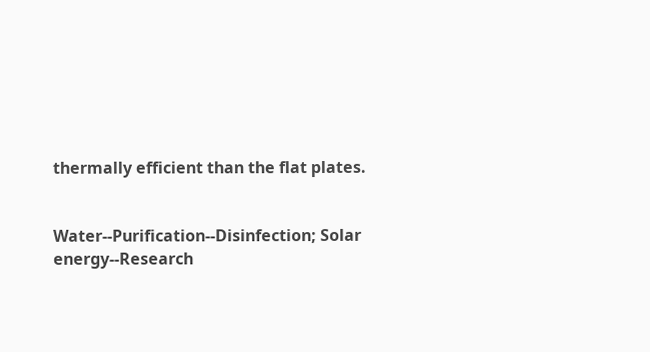thermally efficient than the flat plates.


Water--Purification--Disinfection; Solar energy--Research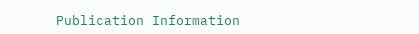Publication Information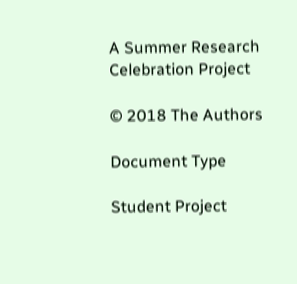A Summer Research Celebration Project

© 2018 The Authors

Document Type

Student Project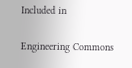Included in

Engineering Commons